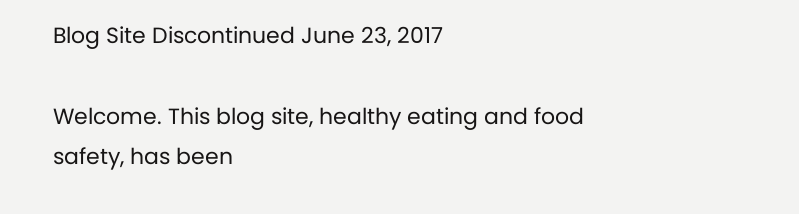Blog Site Discontinued June 23, 2017

Welcome. This blog site, healthy eating and food safety, has been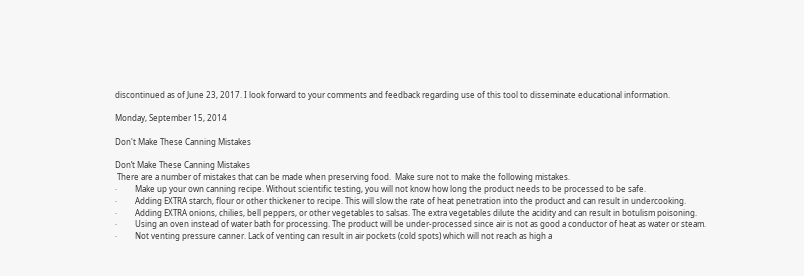discontinued as of June 23, 2017. I look forward to your comments and feedback regarding use of this tool to disseminate educational information.

Monday, September 15, 2014

Don't Make These Canning Mistakes

Don’t Make These Canning Mistakes
 There are a number of mistakes that can be made when preserving food.  Make sure not to make the following mistakes.
·         Make up your own canning recipe. Without scientific testing, you will not know how long the product needs to be processed to be safe.
·         Adding EXTRA starch, flour or other thickener to recipe. This will slow the rate of heat penetration into the product and can result in undercooking.
·         Adding EXTRA onions, chilies, bell peppers, or other vegetables to salsas. The extra vegetables dilute the acidity and can result in botulism poisoning.
·         Using an oven instead of water bath for processing. The product will be under-processed since air is not as good a conductor of heat as water or steam.
·         Not venting pressure canner. Lack of venting can result in air pockets (cold spots) which will not reach as high a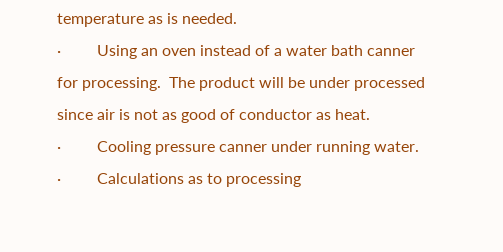temperature as is needed.
·         Using an oven instead of a water bath canner for processing.  The product will be under processed since air is not as good of conductor as heat.
·         Cooling pressure canner under running water.
·         Calculations as to processing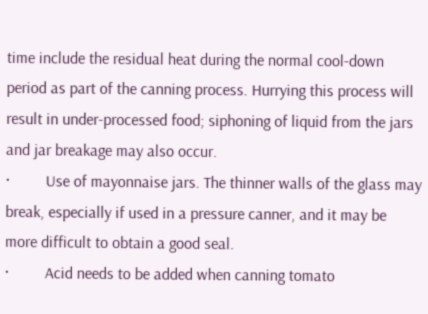time include the residual heat during the normal cool-down period as part of the canning process. Hurrying this process will result in under-processed food; siphoning of liquid from the jars and jar breakage may also occur.
·         Use of mayonnaise jars. The thinner walls of the glass may break, especially if used in a pressure canner, and it may be more difficult to obtain a good seal.
·         Acid needs to be added when canning tomato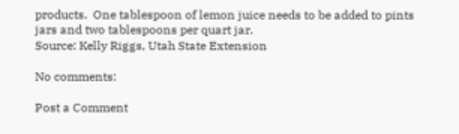products.  One tablespoon of lemon juice needs to be added to pints jars and two tablespoons per quart jar.
Source: Kelly Riggs, Utah State Extension

No comments:

Post a Comment